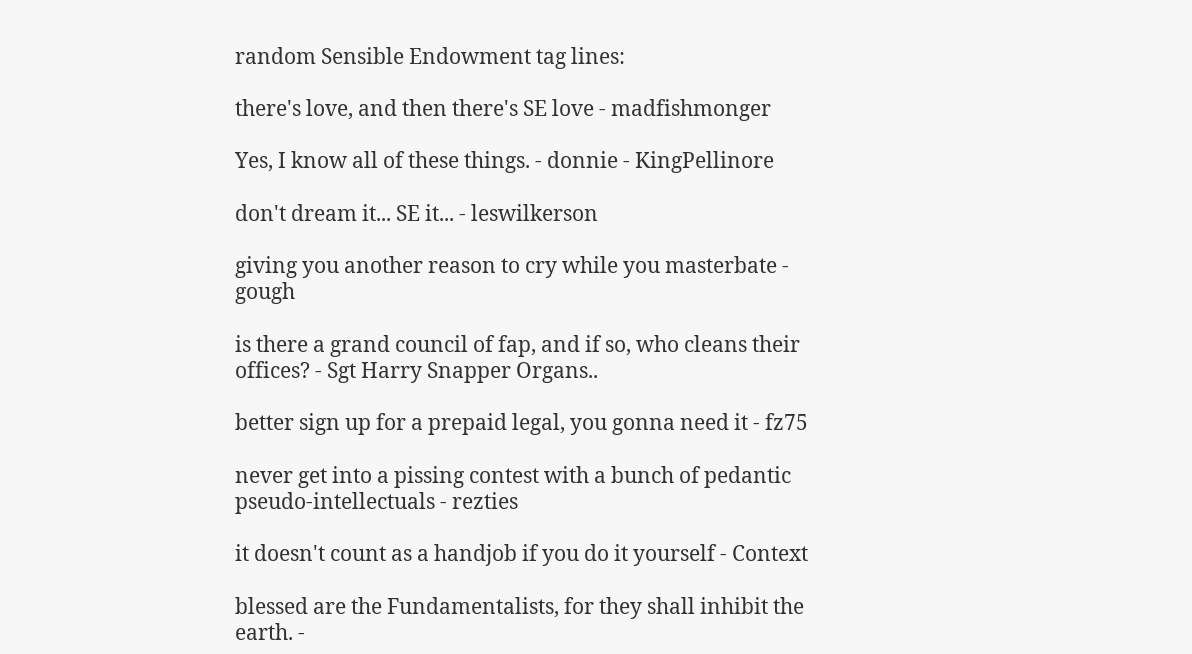random Sensible Endowment tag lines:

there's love, and then there's SE love - madfishmonger

Yes, I know all of these things. - donnie - KingPellinore

don't dream it... SE it... - leswilkerson

giving you another reason to cry while you masterbate - gough

is there a grand council of fap, and if so, who cleans their offices? - Sgt Harry Snapper Organs..

better sign up for a prepaid legal, you gonna need it - fz75

never get into a pissing contest with a bunch of pedantic pseudo-intellectuals - rezties

it doesn't count as a handjob if you do it yourself - Context

blessed are the Fundamentalists, for they shall inhibit the earth. -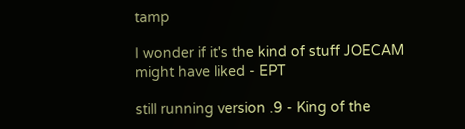tamp

I wonder if it's the kind of stuff JOECAM might have liked - EPT

still running version .9 - King of the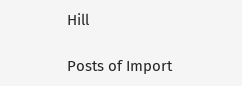Hill

Posts of Import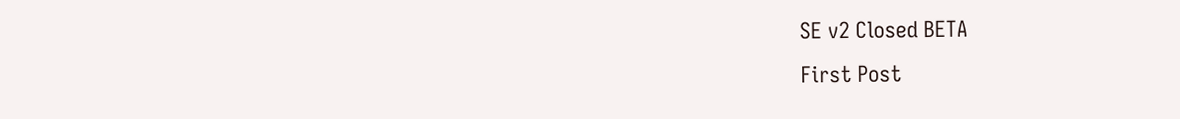SE v2 Closed BETA
First Post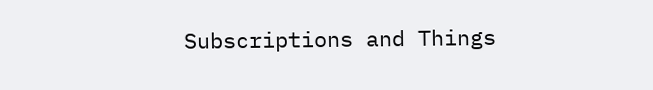Subscriptions and Things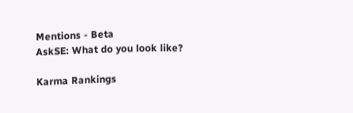Mentions - Beta
AskSE: What do you look like?

Karma Rankings